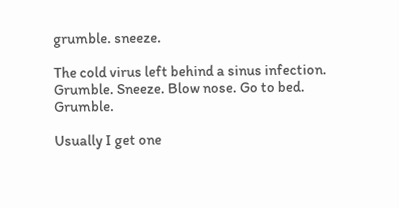grumble. sneeze.

The cold virus left behind a sinus infection. Grumble. Sneeze. Blow nose. Go to bed. Grumble.

Usually I get one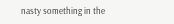nasty something in the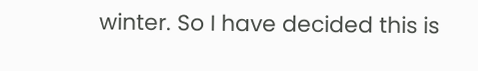winter. So I have decided this is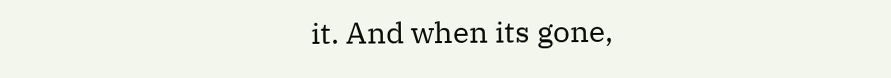it. And when its gone,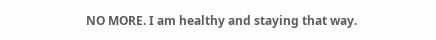NO MORE. I am healthy and staying that way.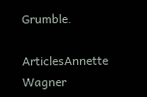Grumble.

ArticlesAnnette Wagner